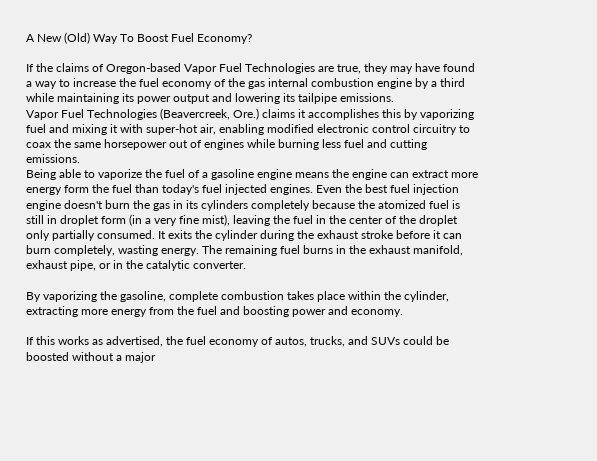A New (Old) Way To Boost Fuel Economy?

If the claims of Oregon-based Vapor Fuel Technologies are true, they may have found a way to increase the fuel economy of the gas internal combustion engine by a third while maintaining its power output and lowering its tailpipe emissions.
Vapor Fuel Technologies (Beavercreek, Ore.) claims it accomplishes this by vaporizing fuel and mixing it with super-hot air, enabling modified electronic control circuitry to coax the same horsepower out of engines while burning less fuel and cutting emissions.
Being able to vaporize the fuel of a gasoline engine means the engine can extract more energy form the fuel than today's fuel injected engines. Even the best fuel injection engine doesn't burn the gas in its cylinders completely because the atomized fuel is still in droplet form (in a very fine mist), leaving the fuel in the center of the droplet only partially consumed. It exits the cylinder during the exhaust stroke before it can burn completely, wasting energy. The remaining fuel burns in the exhaust manifold, exhaust pipe, or in the catalytic converter.

By vaporizing the gasoline, complete combustion takes place within the cylinder, extracting more energy from the fuel and boosting power and economy.

If this works as advertised, the fuel economy of autos, trucks, and SUVs could be boosted without a major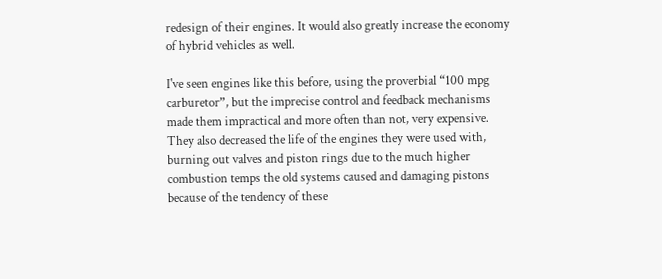redesign of their engines. It would also greatly increase the economy of hybrid vehicles as well.

I've seen engines like this before, using the proverbial “100 mpg carburetor”, but the imprecise control and feedback mechanisms made them impractical and more often than not, very expensive. They also decreased the life of the engines they were used with, burning out valves and piston rings due to the much higher combustion temps the old systems caused and damaging pistons because of the tendency of these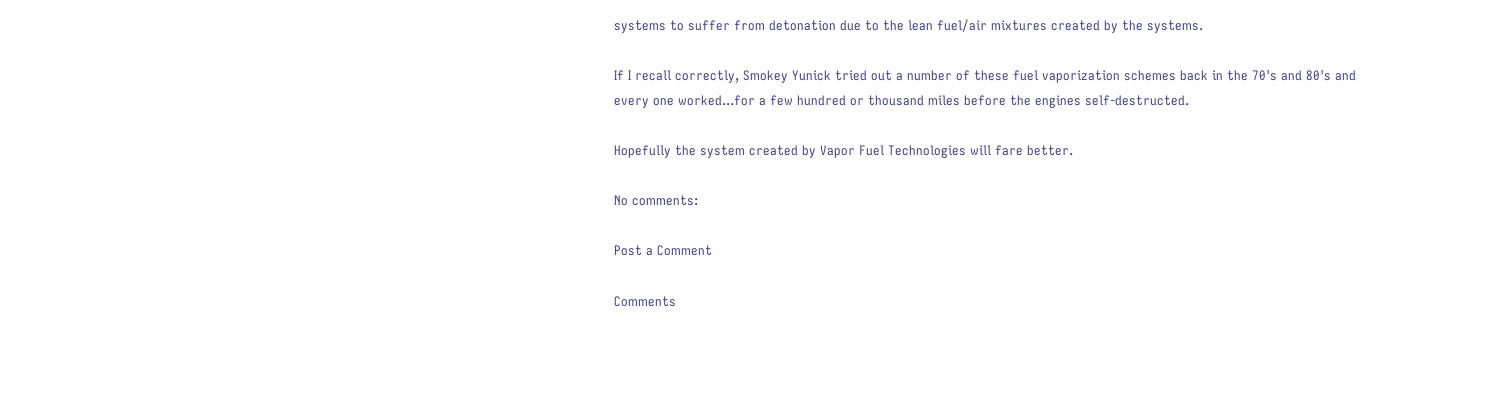systems to suffer from detonation due to the lean fuel/air mixtures created by the systems.

If I recall correctly, Smokey Yunick tried out a number of these fuel vaporization schemes back in the 70's and 80's and every one worked...for a few hundred or thousand miles before the engines self-destructed.

Hopefully the system created by Vapor Fuel Technologies will fare better.

No comments:

Post a Comment

Comments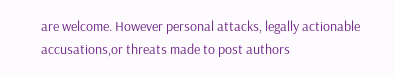are welcome. However personal attacks, legally actionable accusations,or threats made to post authors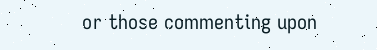or those commenting upon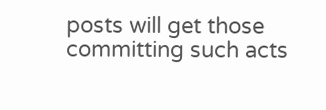posts will get those committing such acts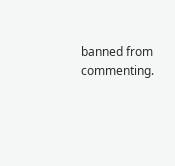banned from commenting.